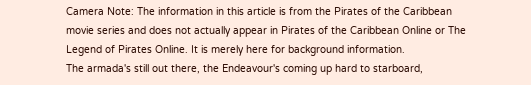Camera Note: The information in this article is from the Pirates of the Caribbean movie series and does not actually appear in Pirates of the Caribbean Online or The Legend of Pirates Online. It is merely here for background information.
The armada's still out there, the Endeavour's coming up hard to starboard,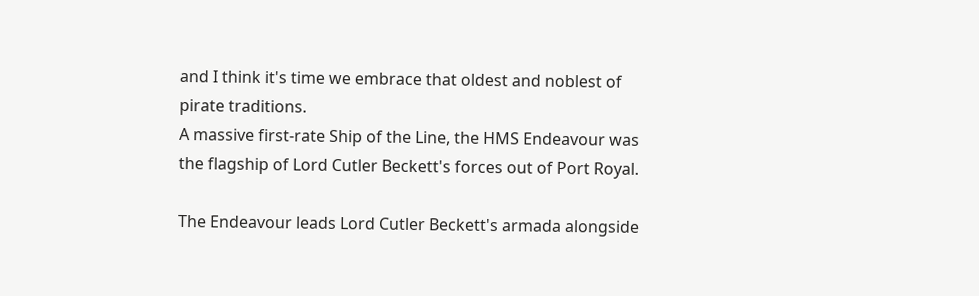and I think it's time we embrace that oldest and noblest of pirate traditions.
A massive first-rate Ship of the Line, the HMS Endeavour was the flagship of Lord Cutler Beckett's forces out of Port Royal.

The Endeavour leads Lord Cutler Beckett's armada alongside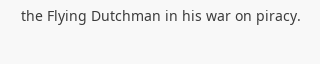the Flying Dutchman in his war on piracy.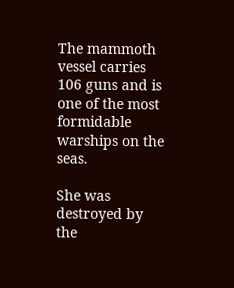The mammoth vessel carries 106 guns and is one of the most formidable warships on the seas.

She was destroyed by the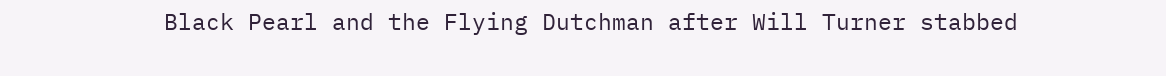Black Pearl and the Flying Dutchman after Will Turner stabbed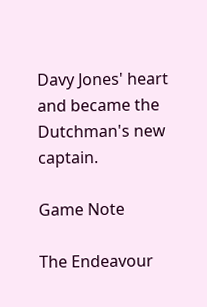Davy Jones' heart and became the Dutchman's new captain.

Game Note

The Endeavour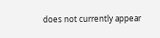does not currently appear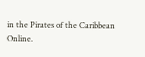in the Pirates of the Caribbean Online.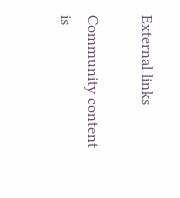External links

Community content is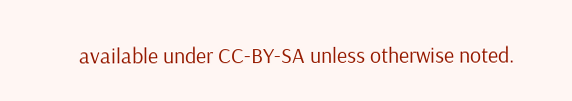available under CC-BY-SA unless otherwise noted.